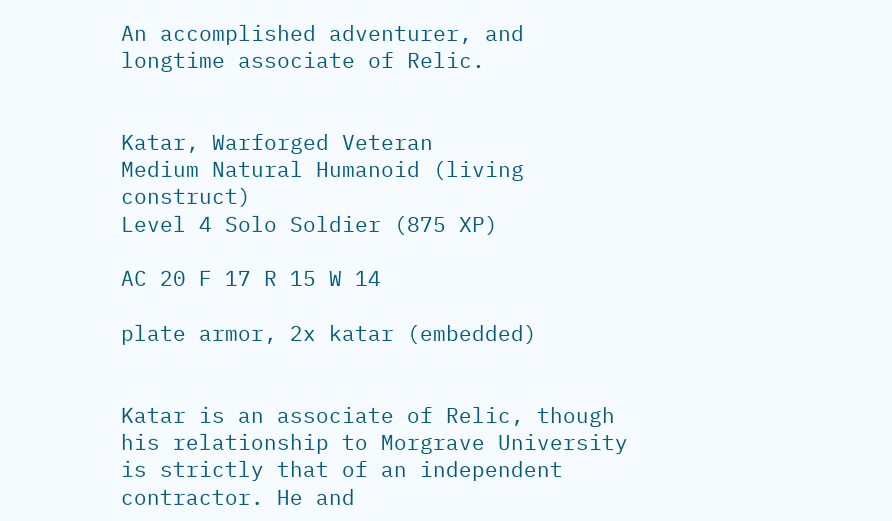An accomplished adventurer, and longtime associate of Relic.


Katar, Warforged Veteran
Medium Natural Humanoid (living construct)
Level 4 Solo Soldier (875 XP)

AC 20 F 17 R 15 W 14

plate armor, 2x katar (embedded)


Katar is an associate of Relic, though his relationship to Morgrave University is strictly that of an independent contractor. He and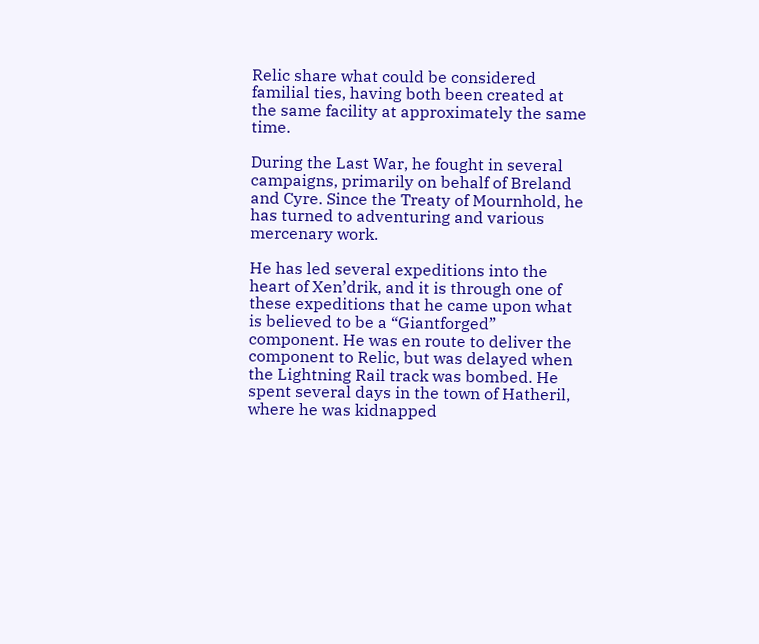Relic share what could be considered familial ties, having both been created at the same facility at approximately the same time.

During the Last War, he fought in several campaigns, primarily on behalf of Breland and Cyre. Since the Treaty of Mournhold, he has turned to adventuring and various mercenary work.

He has led several expeditions into the heart of Xen’drik, and it is through one of these expeditions that he came upon what is believed to be a “Giantforged” component. He was en route to deliver the component to Relic, but was delayed when the Lightning Rail track was bombed. He spent several days in the town of Hatheril, where he was kidnapped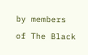by members of The Black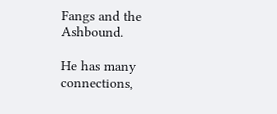Fangs and the Ashbound.

He has many connections,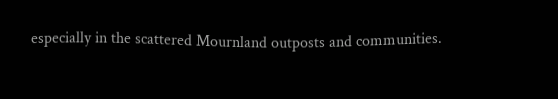especially in the scattered Mournland outposts and communities.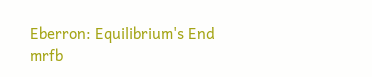Eberron: Equilibrium's End mrfb